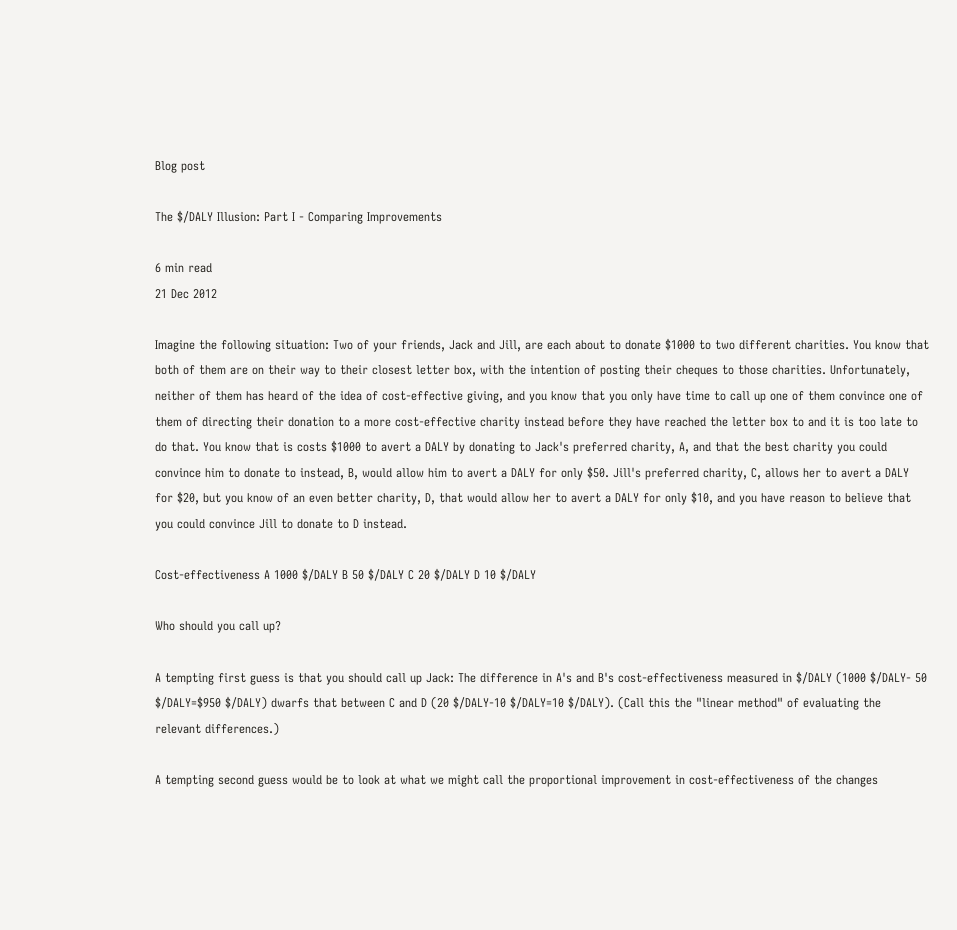Blog post

The $/DALY Illusion: Part I - Comparing Improvements

6 min read
21 Dec 2012

Imagine the following situation: Two of your friends, Jack and Jill, are each about to donate $1000 to two different charities. You know that both of them are on their way to their closest letter box, with the intention of posting their cheques to those charities. Unfortunately, neither of them has heard of the idea of cost-effective giving, and you know that you only have time to call up one of them convince one of them of directing their donation to a more cost-effective charity instead before they have reached the letter box to and it is too late to do that. You know that is costs $1000 to avert a DALY by donating to Jack's preferred charity, A, and that the best charity you could convince him to donate to instead, B, would allow him to avert a DALY for only $50. Jill's preferred charity, C, allows her to avert a DALY for $20, but you know of an even better charity, D, that would allow her to avert a DALY for only $10, and you have reason to believe that you could convince Jill to donate to D instead.

Cost-effectiveness A 1000 $/DALY B 50 $/DALY C 20 $/DALY D 10 $/DALY

Who should you call up?

A tempting first guess is that you should call up Jack: The difference in A's and B's cost-effectiveness measured in $/DALY (1000 $/DALY- 50 $/DALY=$950 $/DALY) dwarfs that between C and D (20 $/DALY-10 $/DALY=10 $/DALY). (Call this the "linear method" of evaluating the relevant differences.)

A tempting second guess would be to look at what we might call the proportional improvement in cost-effectiveness of the changes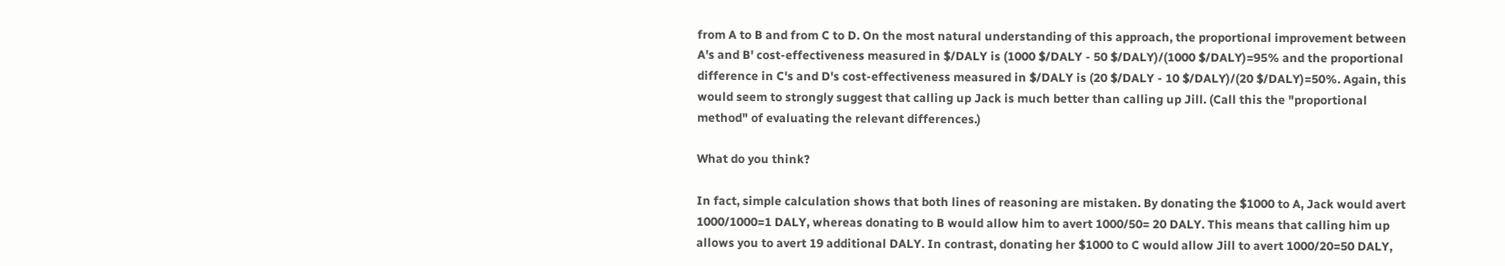from A to B and from C to D. On the most natural understanding of this approach, the proportional improvement between A's and B' cost-effectiveness measured in $/DALY is (1000 $/DALY - 50 $/DALY)/(1000 $/DALY)=95% and the proportional difference in C's and D's cost-effectiveness measured in $/DALY is (20 $/DALY - 10 $/DALY)/(20 $/DALY)=50%. Again, this would seem to strongly suggest that calling up Jack is much better than calling up Jill. (Call this the "proportional method" of evaluating the relevant differences.)

What do you think?

In fact, simple calculation shows that both lines of reasoning are mistaken. By donating the $1000 to A, Jack would avert 1000/1000=1 DALY, whereas donating to B would allow him to avert 1000/50= 20 DALY. This means that calling him up allows you to avert 19 additional DALY. In contrast, donating her $1000 to C would allow Jill to avert 1000/20=50 DALY,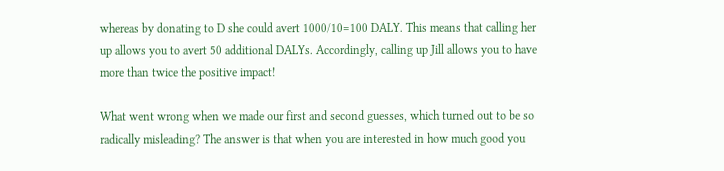whereas by donating to D she could avert 1000/10=100 DALY. This means that calling her up allows you to avert 50 additional DALYs. Accordingly, calling up Jill allows you to have more than twice the positive impact!

What went wrong when we made our first and second guesses, which turned out to be so radically misleading? The answer is that when you are interested in how much good you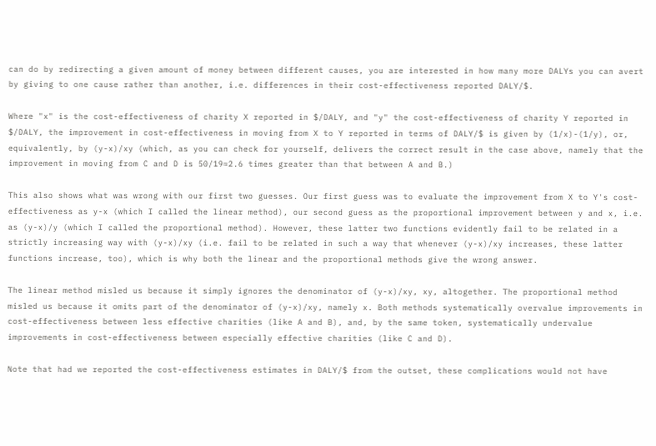can do by redirecting a given amount of money between different causes, you are interested in how many more DALYs you can avert by giving to one cause rather than another, i.e. differences in their cost-effectiveness reported DALY/$.

Where "x" is the cost-effectiveness of charity X reported in $/DALY, and "y" the cost-effectiveness of charity Y reported in $/DALY, the improvement in cost-effectiveness in moving from X to Y reported in terms of DALY/$ is given by (1/x)-(1/y), or, equivalently, by (y-x)/xy (which, as you can check for yourself, delivers the correct result in the case above, namely that the improvement in moving from C and D is 50/19≈2.6 times greater than that between A and B.)

This also shows what was wrong with our first two guesses. Our first guess was to evaluate the improvement from X to Y's cost-effectiveness as y-x (which I called the linear method), our second guess as the proportional improvement between y and x, i.e. as (y-x)/y (which I called the proportional method). However, these latter two functions evidently fail to be related in a strictly increasing way with (y-x)/xy (i.e. fail to be related in such a way that whenever (y-x)/xy increases, these latter functions increase, too), which is why both the linear and the proportional methods give the wrong answer.

The linear method misled us because it simply ignores the denominator of (y-x)/xy, xy, altogether. The proportional method misled us because it omits part of the denominator of (y-x)/xy, namely x. Both methods systematically overvalue improvements in cost-effectiveness between less effective charities (like A and B), and, by the same token, systematically undervalue improvements in cost-effectiveness between especially effective charities (like C and D).

Note that had we reported the cost-effectiveness estimates in DALY/$ from the outset, these complications would not have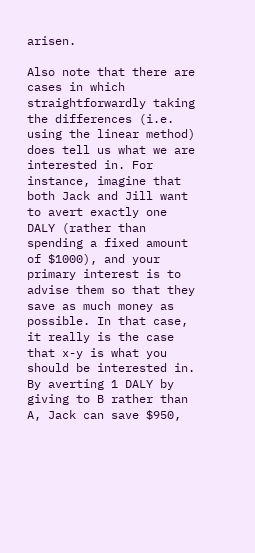arisen.

Also note that there are cases in which straightforwardly taking the differences (i.e. using the linear method) does tell us what we are interested in. For instance, imagine that both Jack and Jill want to avert exactly one DALY (rather than spending a fixed amount of $1000), and your primary interest is to advise them so that they save as much money as possible. In that case, it really is the case that x-y is what you should be interested in. By averting 1 DALY by giving to B rather than A, Jack can save $950,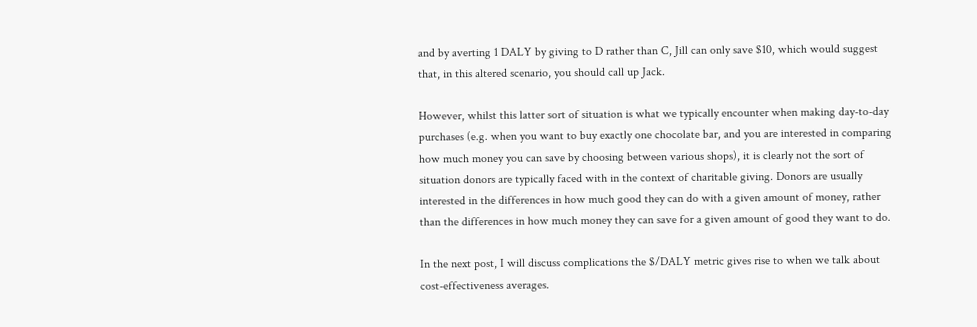and by averting 1 DALY by giving to D rather than C, Jill can only save $10, which would suggest that, in this altered scenario, you should call up Jack.

However, whilst this latter sort of situation is what we typically encounter when making day-to-day purchases (e.g. when you want to buy exactly one chocolate bar, and you are interested in comparing how much money you can save by choosing between various shops), it is clearly not the sort of situation donors are typically faced with in the context of charitable giving. Donors are usually interested in the differences in how much good they can do with a given amount of money, rather than the differences in how much money they can save for a given amount of good they want to do.

In the next post, I will discuss complications the $/DALY metric gives rise to when we talk about cost-effectiveness averages.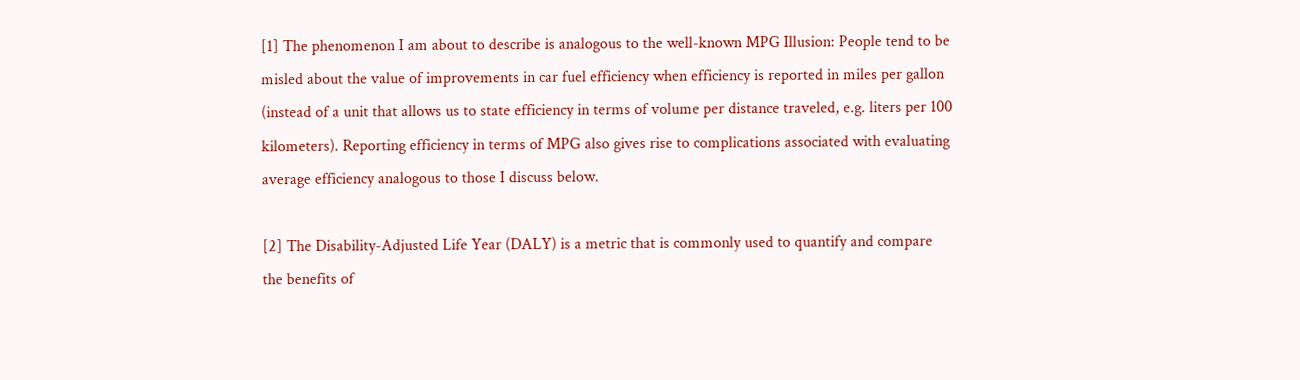[1] The phenomenon I am about to describe is analogous to the well-known MPG Illusion: People tend to be misled about the value of improvements in car fuel efficiency when efficiency is reported in miles per gallon (instead of a unit that allows us to state efficiency in terms of volume per distance traveled, e.g. liters per 100 kilometers). Reporting efficiency in terms of MPG also gives rise to complications associated with evaluating average efficiency analogous to those I discuss below.

[2] The Disability-Adjusted Life Year (DALY) is a metric that is commonly used to quantify and compare the benefits of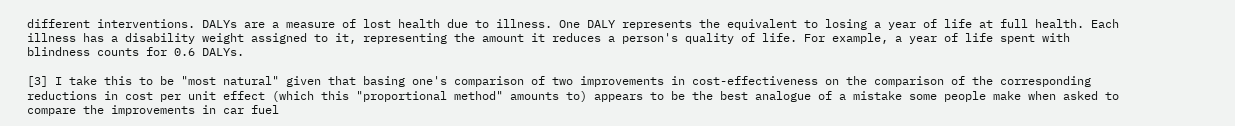different interventions. DALYs are a measure of lost health due to illness. One DALY represents the equivalent to losing a year of life at full health. Each illness has a disability weight assigned to it, representing the amount it reduces a person's quality of life. For example, a year of life spent with blindness counts for 0.6 DALYs.

[3] I take this to be "most natural" given that basing one's comparison of two improvements in cost-effectiveness on the comparison of the corresponding reductions in cost per unit effect (which this "proportional method" amounts to) appears to be the best analogue of a mistake some people make when asked to compare the improvements in car fuel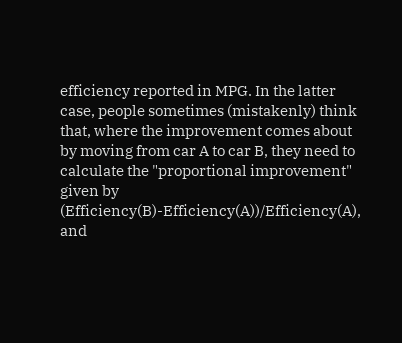efficiency reported in MPG. In the latter case, people sometimes (mistakenly) think that, where the improvement comes about by moving from car A to car B, they need to calculate the "proportional improvement" given by (Efficiency(B)-Efficiency(A))/Efficiency(A), and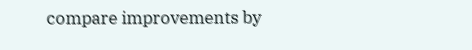compare improvements by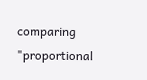comparing "proportional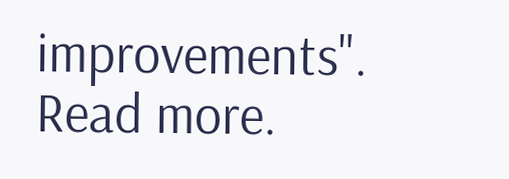improvements". Read more.